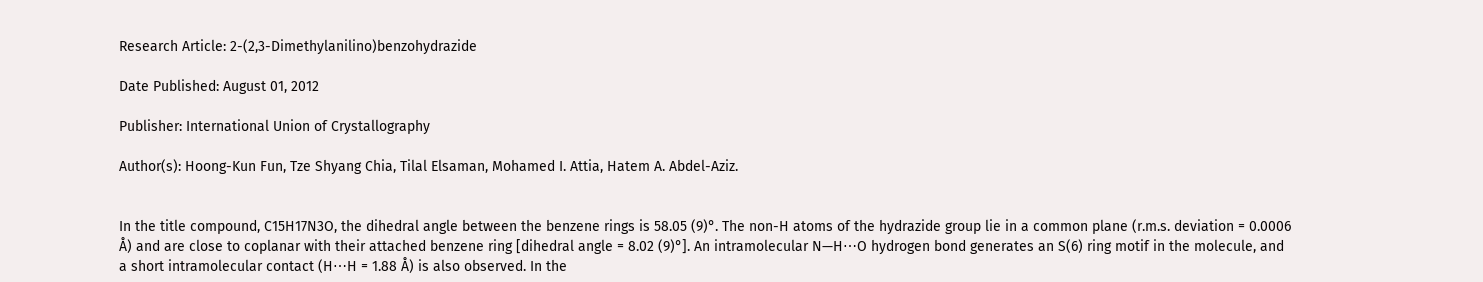Research Article: 2-(2,3-Dimethylanilino)benzohydrazide

Date Published: August 01, 2012

Publisher: International Union of Crystallography

Author(s): Hoong-Kun Fun, Tze Shyang Chia, Tilal Elsaman, Mohamed I. Attia, Hatem A. Abdel-Aziz.


In the title compound, C15H17N3O, the dihedral angle between the benzene rings is 58.05 (9)°. The non-H atoms of the hydrazide group lie in a common plane (r.m.s. deviation = 0.0006 Å) and are close to coplanar with their attached benzene ring [dihedral angle = 8.02 (9)°]. An intramolecular N—H⋯O hydrogen bond generates an S(6) ring motif in the molecule, and a short intramolecular contact (H⋯H = 1.88 Å) is also observed. In the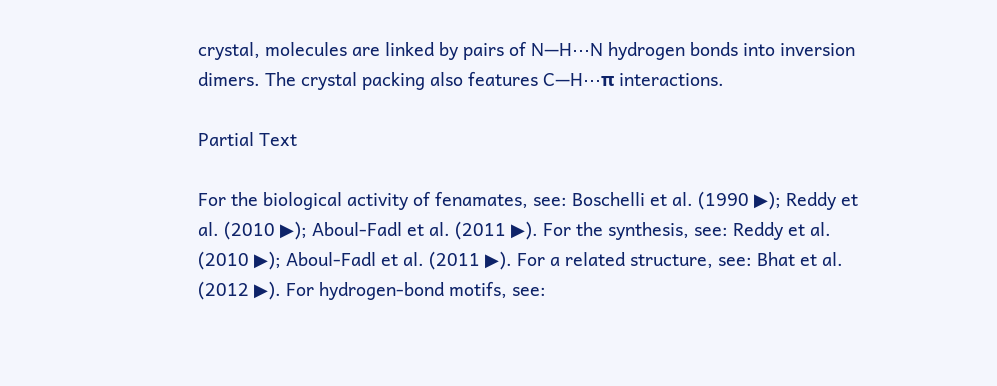crystal, molecules are linked by pairs of N—H⋯N hydrogen bonds into inversion dimers. The crystal packing also features C—H⋯π interactions.

Partial Text

For the biological activity of fenamates, see: Boschelli et al. (1990 ▶); Reddy et al. (2010 ▶); Aboul-Fadl et al. (2011 ▶). For the synthesis, see: Reddy et al. (2010 ▶); Aboul-Fadl et al. (2011 ▶). For a related structure, see: Bhat et al. (2012 ▶). For hydrogen-bond motifs, see: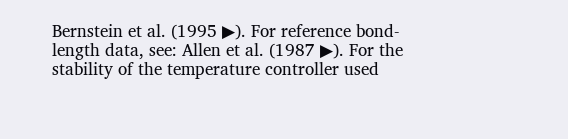Bernstein et al. (1995 ▶). For reference bond-length data, see: Allen et al. (1987 ▶). For the stability of the temperature controller used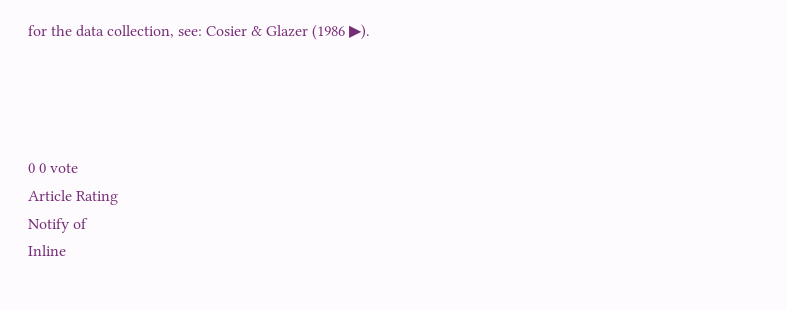for the data collection, see: Cosier & Glazer (1986 ▶).




0 0 vote
Article Rating
Notify of
Inline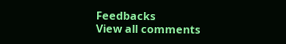Feedbacks
View all comments